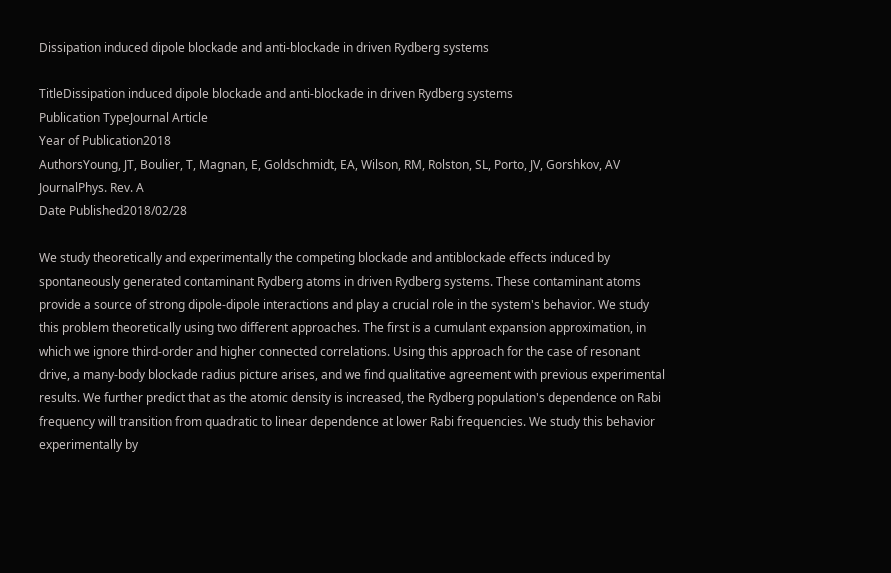Dissipation induced dipole blockade and anti-blockade in driven Rydberg systems

TitleDissipation induced dipole blockade and anti-blockade in driven Rydberg systems
Publication TypeJournal Article
Year of Publication2018
AuthorsYoung, JT, Boulier, T, Magnan, E, Goldschmidt, EA, Wilson, RM, Rolston, SL, Porto, JV, Gorshkov, AV
JournalPhys. Rev. A
Date Published2018/02/28

We study theoretically and experimentally the competing blockade and antiblockade effects induced by spontaneously generated contaminant Rydberg atoms in driven Rydberg systems. These contaminant atoms provide a source of strong dipole-dipole interactions and play a crucial role in the system's behavior. We study this problem theoretically using two different approaches. The first is a cumulant expansion approximation, in which we ignore third-order and higher connected correlations. Using this approach for the case of resonant drive, a many-body blockade radius picture arises, and we find qualitative agreement with previous experimental results. We further predict that as the atomic density is increased, the Rydberg population's dependence on Rabi frequency will transition from quadratic to linear dependence at lower Rabi frequencies. We study this behavior experimentally by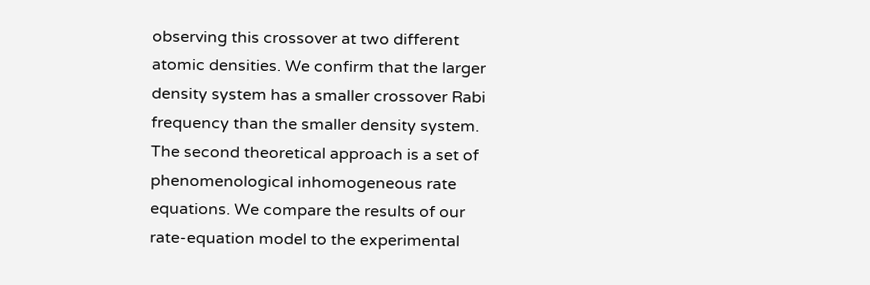observing this crossover at two different atomic densities. We confirm that the larger density system has a smaller crossover Rabi frequency than the smaller density system. The second theoretical approach is a set of phenomenological inhomogeneous rate equations. We compare the results of our rate-equation model to the experimental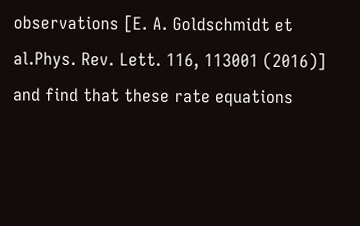observations [E. A. Goldschmidt et al.Phys. Rev. Lett. 116, 113001 (2016)] and find that these rate equations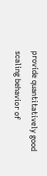provide quantitatively good scaling behavior of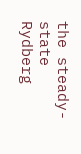the steady-state Rydberg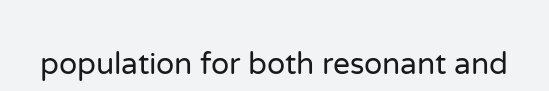population for both resonant and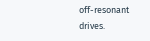off-resonant drives.